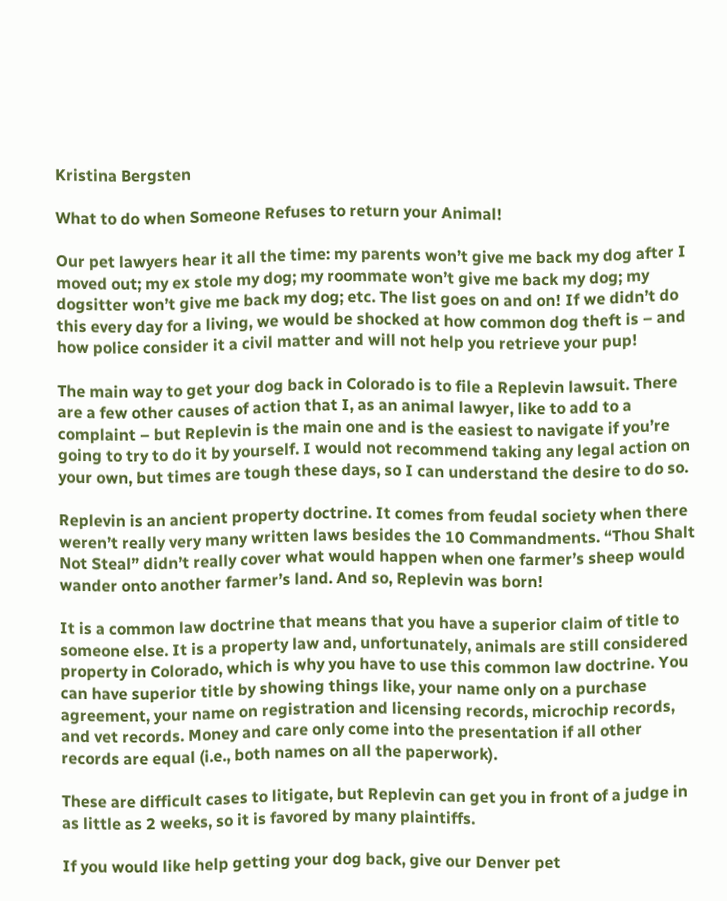Kristina Bergsten

What to do when Someone Refuses to return your Animal!

Our pet lawyers hear it all the time: my parents won’t give me back my dog after I moved out; my ex stole my dog; my roommate won’t give me back my dog; my dogsitter won’t give me back my dog; etc. The list goes on and on! If we didn’t do this every day for a living, we would be shocked at how common dog theft is – and how police consider it a civil matter and will not help you retrieve your pup!

The main way to get your dog back in Colorado is to file a Replevin lawsuit. There are a few other causes of action that I, as an animal lawyer, like to add to a complaint – but Replevin is the main one and is the easiest to navigate if you’re going to try to do it by yourself. I would not recommend taking any legal action on your own, but times are tough these days, so I can understand the desire to do so.

Replevin is an ancient property doctrine. It comes from feudal society when there weren’t really very many written laws besides the 10 Commandments. “Thou Shalt Not Steal” didn’t really cover what would happen when one farmer’s sheep would wander onto another farmer’s land. And so, Replevin was born!

It is a common law doctrine that means that you have a superior claim of title to someone else. It is a property law and, unfortunately, animals are still considered property in Colorado, which is why you have to use this common law doctrine. You can have superior title by showing things like, your name only on a purchase agreement, your name on registration and licensing records, microchip records, and vet records. Money and care only come into the presentation if all other records are equal (i.e., both names on all the paperwork).

These are difficult cases to litigate, but Replevin can get you in front of a judge in as little as 2 weeks, so it is favored by many plaintiffs.

If you would like help getting your dog back, give our Denver pet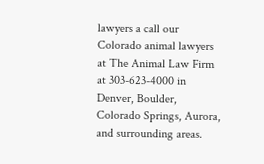lawyers a call our Colorado animal lawyers at The Animal Law Firm at 303-623-4000 in Denver, Boulder, Colorado Springs, Aurora, and surrounding areas.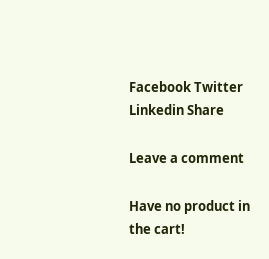Facebook Twitter Linkedin Share

Leave a comment

Have no product in the cart!